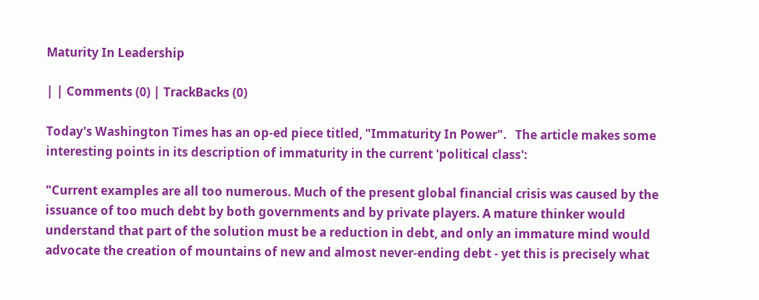Maturity In Leadership

| | Comments (0) | TrackBacks (0)

Today's Washington Times has an op-ed piece titled, "Immaturity In Power".   The article makes some interesting points in its description of immaturity in the current 'political class':

"Current examples are all too numerous. Much of the present global financial crisis was caused by the issuance of too much debt by both governments and by private players. A mature thinker would understand that part of the solution must be a reduction in debt, and only an immature mind would advocate the creation of mountains of new and almost never-ending debt - yet this is precisely what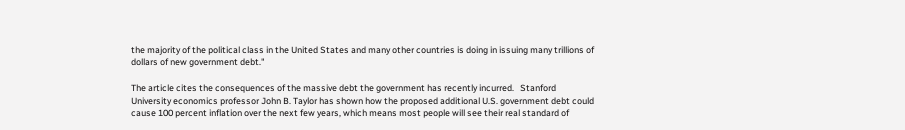the majority of the political class in the United States and many other countries is doing in issuing many trillions of dollars of new government debt."

The article cites the consequences of the massive debt the government has recently incurred.   Stanford University economics professor John B. Taylor has shown how the proposed additional U.S. government debt could cause 100 percent inflation over the next few years, which means most people will see their real standard of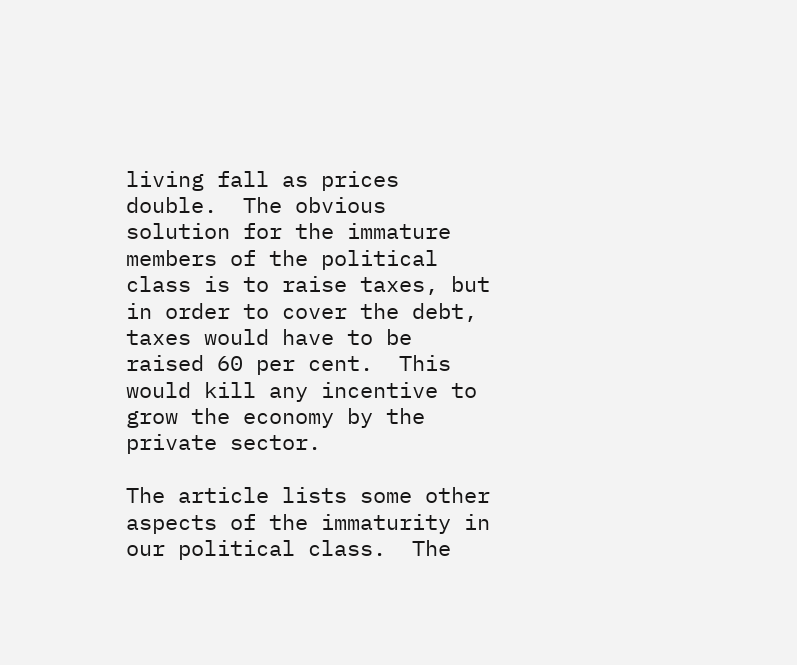living fall as prices double.  The obvious solution for the immature members of the political class is to raise taxes, but in order to cover the debt, taxes would have to be raised 60 per cent.  This would kill any incentive to grow the economy by the private sector.

The article lists some other aspects of the immaturity in our political class.  The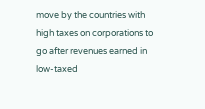move by the countries with high taxes on corporations to go after revenues earned in low-taxed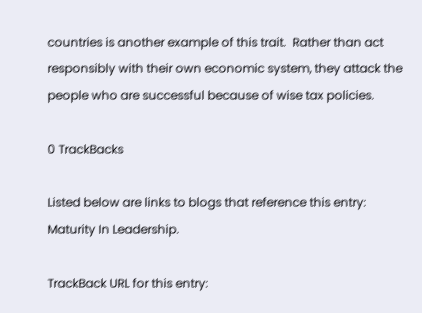countries is another example of this trait.  Rather than act responsibly with their own economic system, they attack the people who are successful because of wise tax policies.

0 TrackBacks

Listed below are links to blogs that reference this entry: Maturity In Leadership.

TrackBack URL for this entry: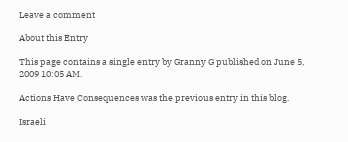Leave a comment

About this Entry

This page contains a single entry by Granny G published on June 5, 2009 10:05 AM.

Actions Have Consequences was the previous entry in this blog.

Israeli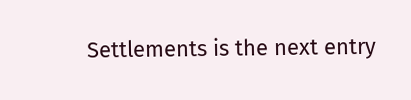Settlements is the next entry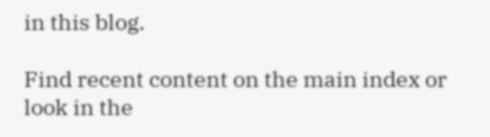in this blog.

Find recent content on the main index or look in the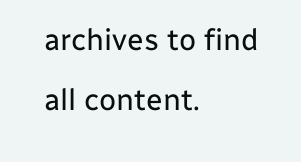archives to find all content.